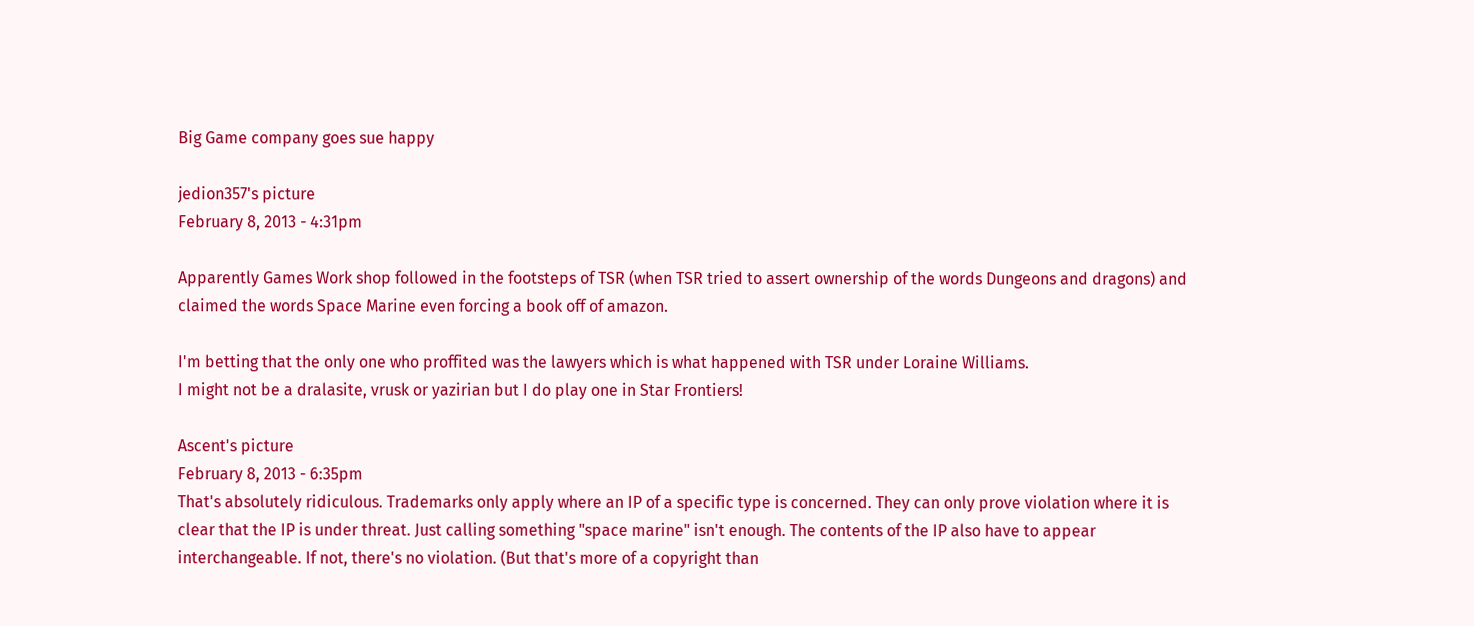Big Game company goes sue happy

jedion357's picture
February 8, 2013 - 4:31pm

Apparently Games Work shop followed in the footsteps of TSR (when TSR tried to assert ownership of the words Dungeons and dragons) and claimed the words Space Marine even forcing a book off of amazon.

I'm betting that the only one who proffited was the lawyers which is what happened with TSR under Loraine Williams.
I might not be a dralasite, vrusk or yazirian but I do play one in Star Frontiers!

Ascent's picture
February 8, 2013 - 6:35pm
That's absolutely ridiculous. Trademarks only apply where an IP of a specific type is concerned. They can only prove violation where it is clear that the IP is under threat. Just calling something "space marine" isn't enough. The contents of the IP also have to appear interchangeable. If not, there's no violation. (But that's more of a copyright than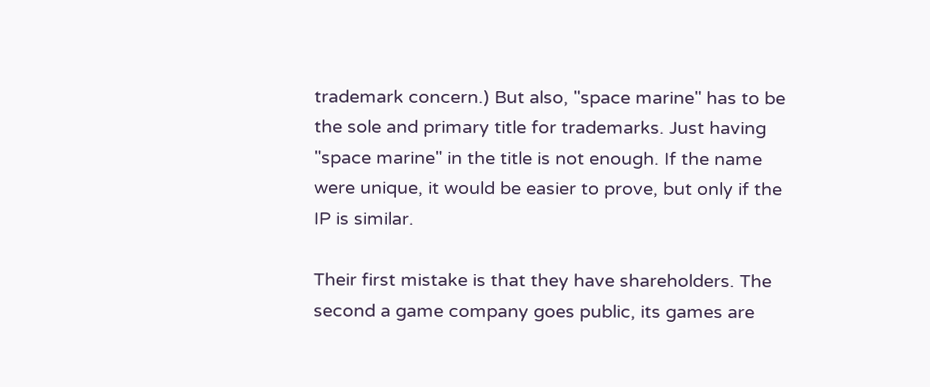trademark concern.) But also, "space marine" has to be the sole and primary title for trademarks. Just having "space marine" in the title is not enough. If the name were unique, it would be easier to prove, but only if the IP is similar.

Their first mistake is that they have shareholders. The second a game company goes public, its games are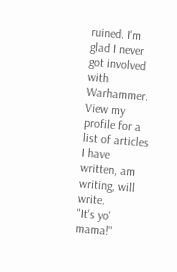ruined. I'm glad I never got involved with Warhammer.
View my profile for a list of articles I have written, am writing, will write.
"It's yo' mama!"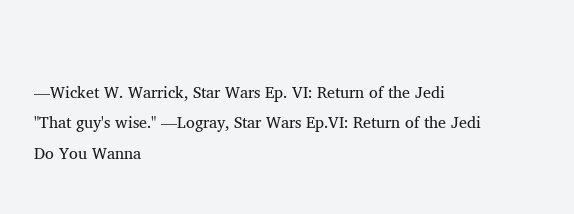—Wicket W. Warrick, Star Wars Ep. VI: Return of the Jedi
"That guy's wise." —Logray, Star Wars Ep.VI: Return of the Jedi
Do You Wanna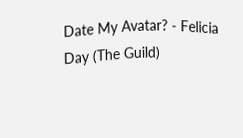Date My Avatar? - Felicia Day (The Guild)